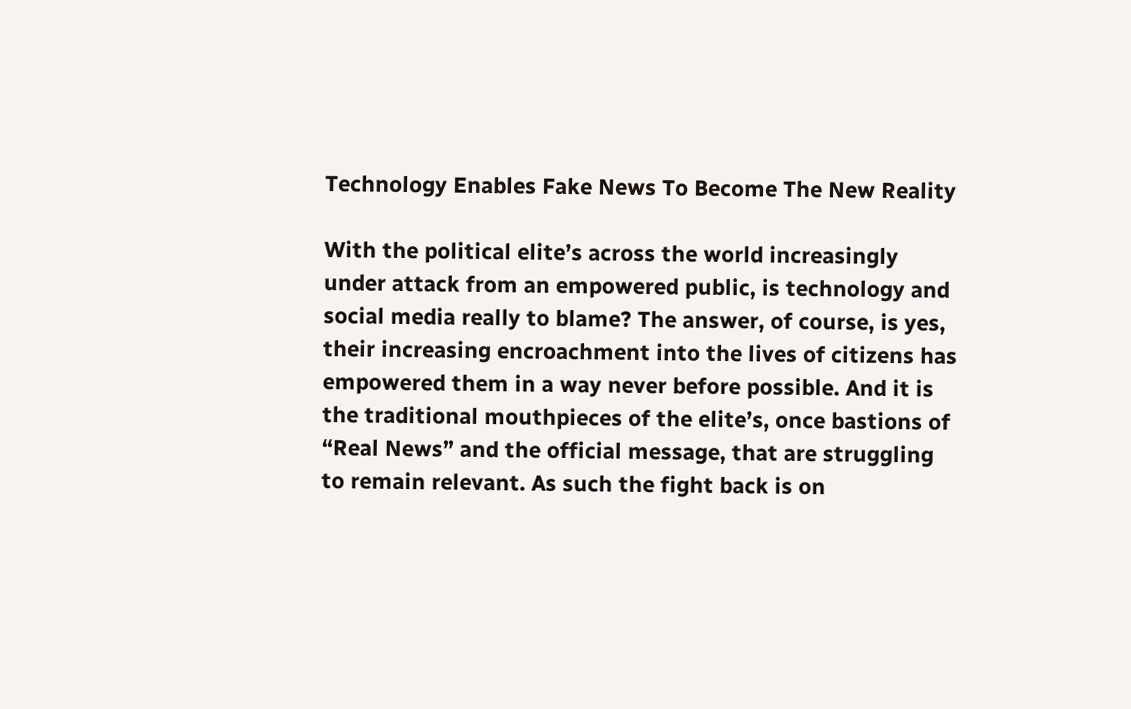Technology Enables Fake News To Become The New Reality

With the political elite’s across the world increasingly under attack from an empowered public, is technology and social media really to blame? The answer, of course, is yes, their increasing encroachment into the lives of citizens has empowered them in a way never before possible. And it is the traditional mouthpieces of the elite’s, once bastions of “Real News” and the official message, that are struggling to remain relevant. As such the fight back is on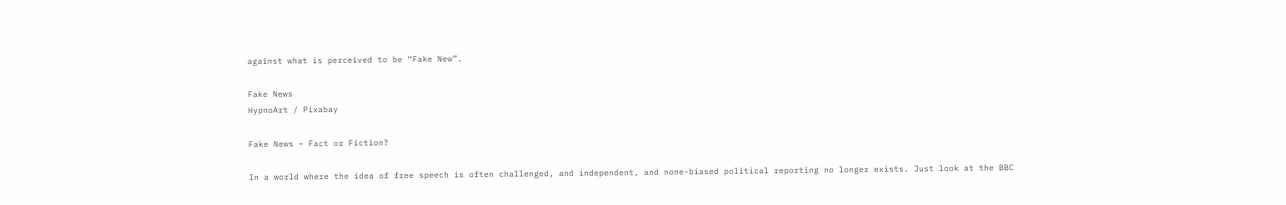against what is perceived to be “Fake New”.

Fake News
HypnoArt / Pixabay

Fake News – Fact or Fiction?

In a world where the idea of free speech is often challenged, and independent, and none-biased political reporting no longer exists. Just look at the BBC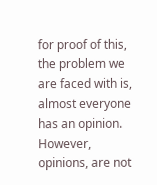for proof of this, the problem we are faced with is, almost everyone has an opinion. However, opinions, are not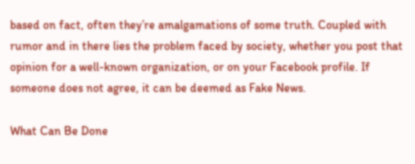based on fact, often they’re amalgamations of some truth. Coupled with rumor and in there lies the problem faced by society, whether you post that opinion for a well-known organization, or on your Facebook profile. If someone does not agree, it can be deemed as Fake News.

What Can Be Done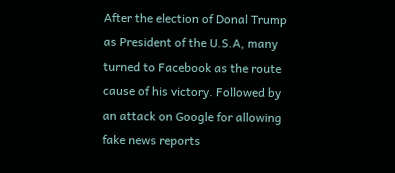After the election of Donal Trump as President of the U.S.A, many turned to Facebook as the route cause of his victory. Followed by an attack on Google for allowing fake news reports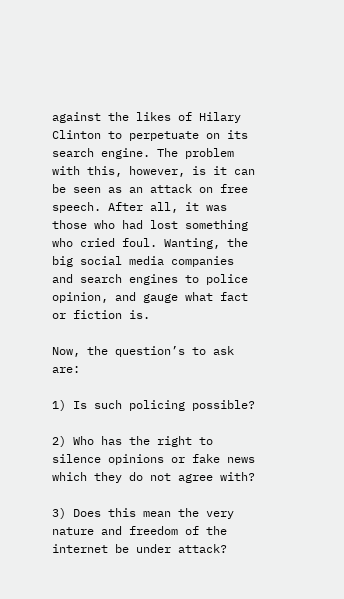against the likes of Hilary Clinton to perpetuate on its search engine. The problem with this, however, is it can be seen as an attack on free speech. After all, it was those who had lost something who cried foul. Wanting, the big social media companies and search engines to police opinion, and gauge what fact or fiction is.

Now, the question’s to ask are:

1) Is such policing possible?

2) Who has the right to silence opinions or fake news which they do not agree with?

3) Does this mean the very nature and freedom of the internet be under attack?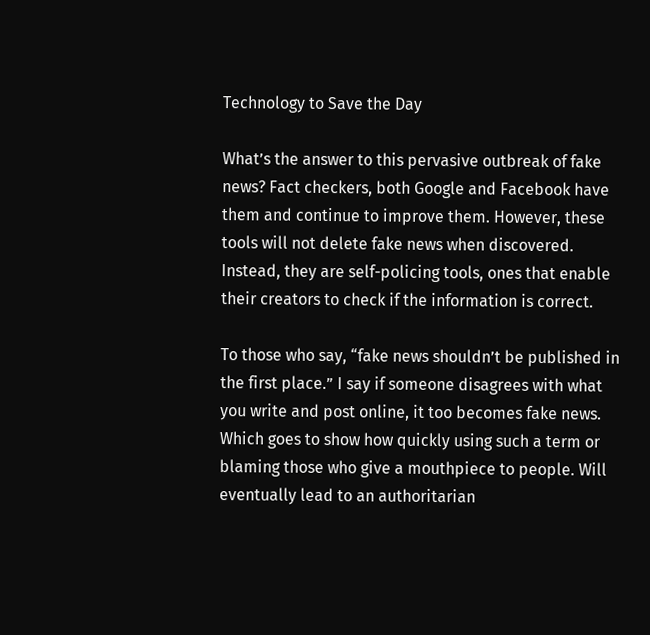Technology to Save the Day

What’s the answer to this pervasive outbreak of fake news? Fact checkers, both Google and Facebook have them and continue to improve them. However, these tools will not delete fake news when discovered. Instead, they are self-policing tools, ones that enable their creators to check if the information is correct.

To those who say, “fake news shouldn’t be published in the first place.” I say if someone disagrees with what you write and post online, it too becomes fake news. Which goes to show how quickly using such a term or blaming those who give a mouthpiece to people. Will eventually lead to an authoritarian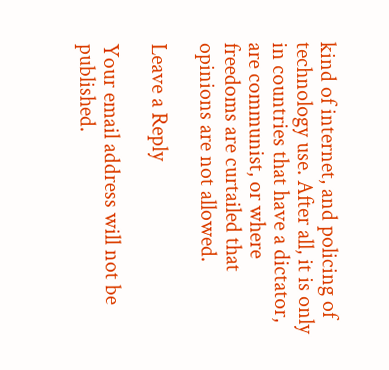kind of internet, and policing of technology use. After all, it is only in countries that have a dictator, are communist, or where freedoms are curtailed that opinions are not allowed.

Leave a Reply

Your email address will not be published.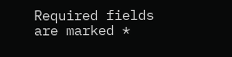Required fields are marked *